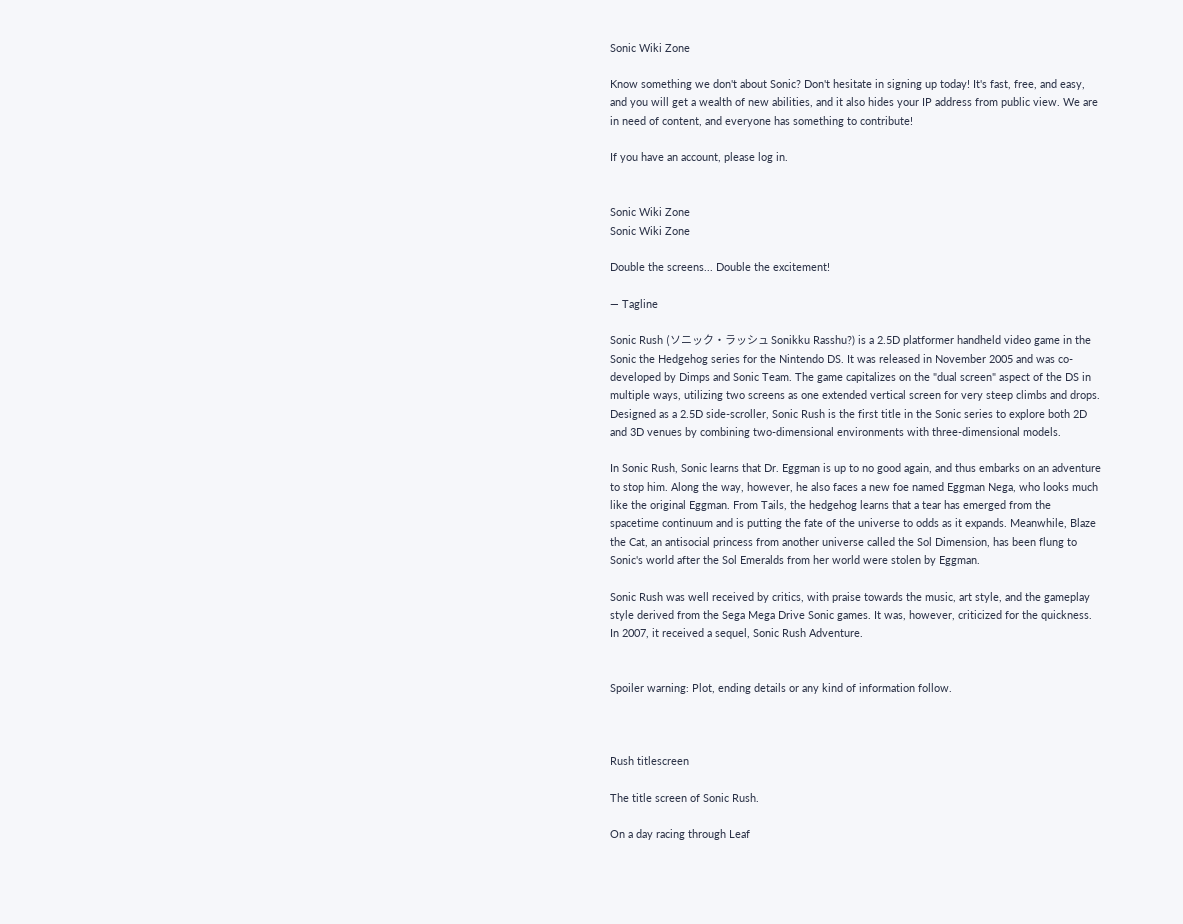Sonic Wiki Zone

Know something we don't about Sonic? Don't hesitate in signing up today! It's fast, free, and easy, and you will get a wealth of new abilities, and it also hides your IP address from public view. We are in need of content, and everyone has something to contribute!

If you have an account, please log in.


Sonic Wiki Zone
Sonic Wiki Zone

Double the screens... Double the excitement!

— Tagline

Sonic Rush (ソニック・ラッシュ Sonikku Rasshu?) is a 2.5D platformer handheld video game in the Sonic the Hedgehog series for the Nintendo DS. It was released in November 2005 and was co-developed by Dimps and Sonic Team. The game capitalizes on the "dual screen" aspect of the DS in multiple ways, utilizing two screens as one extended vertical screen for very steep climbs and drops. Designed as a 2.5D side-scroller, Sonic Rush is the first title in the Sonic series to explore both 2D and 3D venues by combining two-dimensional environments with three-dimensional models.

In Sonic Rush, Sonic learns that Dr. Eggman is up to no good again, and thus embarks on an adventure to stop him. Along the way, however, he also faces a new foe named Eggman Nega, who looks much like the original Eggman. From Tails, the hedgehog learns that a tear has emerged from the spacetime continuum and is putting the fate of the universe to odds as it expands. Meanwhile, Blaze the Cat, an antisocial princess from another universe called the Sol Dimension, has been flung to Sonic's world after the Sol Emeralds from her world were stolen by Eggman.

Sonic Rush was well received by critics, with praise towards the music, art style, and the gameplay style derived from the Sega Mega Drive Sonic games. It was, however, criticized for the quickness. In 2007, it received a sequel, Sonic Rush Adventure.


Spoiler warning: Plot, ending details or any kind of information follow.



Rush titlescreen

The title screen of Sonic Rush.

On a day racing through Leaf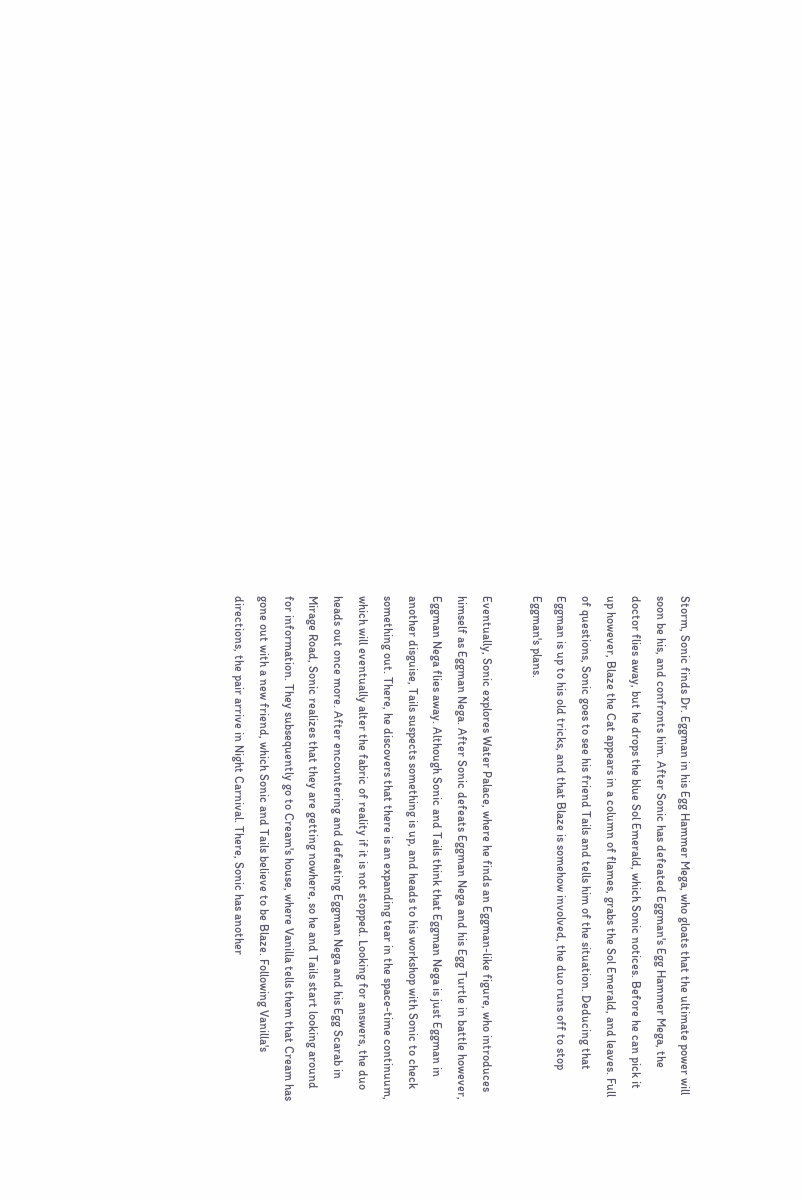Storm, Sonic finds Dr. Eggman in his Egg Hammer Mega, who gloats that the ultimate power will soon be his, and confronts him. After Sonic has defeated Eggman's Egg Hammer Mega, the doctor flies away, but he drops the blue Sol Emerald, which Sonic notices. Before he can pick it up however, Blaze the Cat appears in a column of flames, grabs the Sol Emerald, and leaves. Full of questions, Sonic goes to see his friend Tails and tells him of the situation. Deducing that Eggman is up to his old tricks, and that Blaze is somehow involved, the duo runs off to stop Eggman's plans.

Eventually, Sonic explores Water Palace, where he finds an Eggman-like figure, who introduces himself as Eggman Nega. After Sonic defeats Eggman Nega and his Egg Turtle in battle however, Eggman Nega flies away. Although Sonic and Tails think that Eggman Nega is just Eggman in another disguise, Tails suspects something is up, and heads to his workshop with Sonic to check something out. There, he discovers that there is an expanding tear in the space-time continuum, which will eventually alter the fabric of reality if it is not stopped. Looking for answers, the duo heads out once more. After encountering and defeating Eggman Nega and his Egg Scarab in Mirage Road, Sonic realizes that they are getting nowhere, so he and Tails start looking around for information. They subsequently go to Cream's house, where Vanilla tells them that Cream has gone out with a new friend, which Sonic and Tails believe to be Blaze. Following Vanilla's directions, the pair arrive in Night Carnival. There, Sonic has another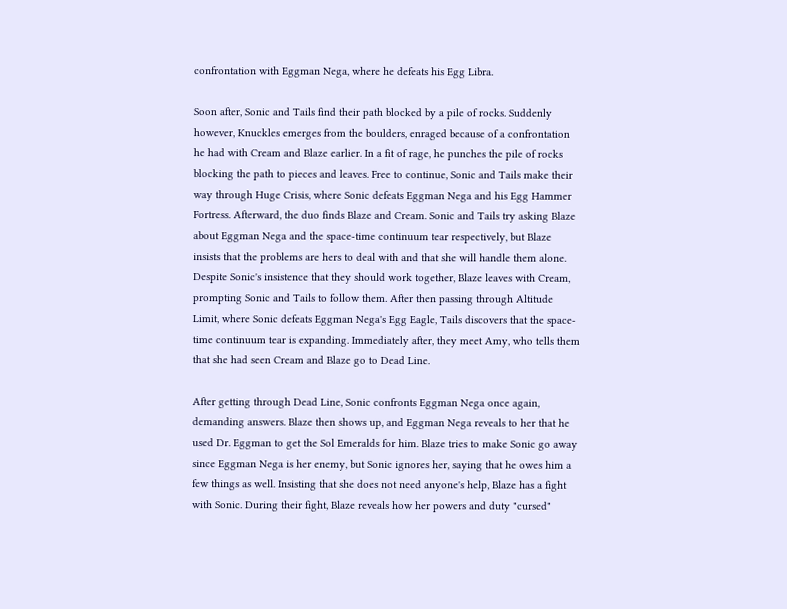confrontation with Eggman Nega, where he defeats his Egg Libra.

Soon after, Sonic and Tails find their path blocked by a pile of rocks. Suddenly however, Knuckles emerges from the boulders, enraged because of a confrontation he had with Cream and Blaze earlier. In a fit of rage, he punches the pile of rocks blocking the path to pieces and leaves. Free to continue, Sonic and Tails make their way through Huge Crisis, where Sonic defeats Eggman Nega and his Egg Hammer Fortress. Afterward, the duo finds Blaze and Cream. Sonic and Tails try asking Blaze about Eggman Nega and the space-time continuum tear respectively, but Blaze insists that the problems are hers to deal with and that she will handle them alone. Despite Sonic's insistence that they should work together, Blaze leaves with Cream, prompting Sonic and Tails to follow them. After then passing through Altitude Limit, where Sonic defeats Eggman Nega's Egg Eagle, Tails discovers that the space-time continuum tear is expanding. Immediately after, they meet Amy, who tells them that she had seen Cream and Blaze go to Dead Line.

After getting through Dead Line, Sonic confronts Eggman Nega once again, demanding answers. Blaze then shows up, and Eggman Nega reveals to her that he used Dr. Eggman to get the Sol Emeralds for him. Blaze tries to make Sonic go away since Eggman Nega is her enemy, but Sonic ignores her, saying that he owes him a few things as well. Insisting that she does not need anyone's help, Blaze has a fight with Sonic. During their fight, Blaze reveals how her powers and duty "cursed"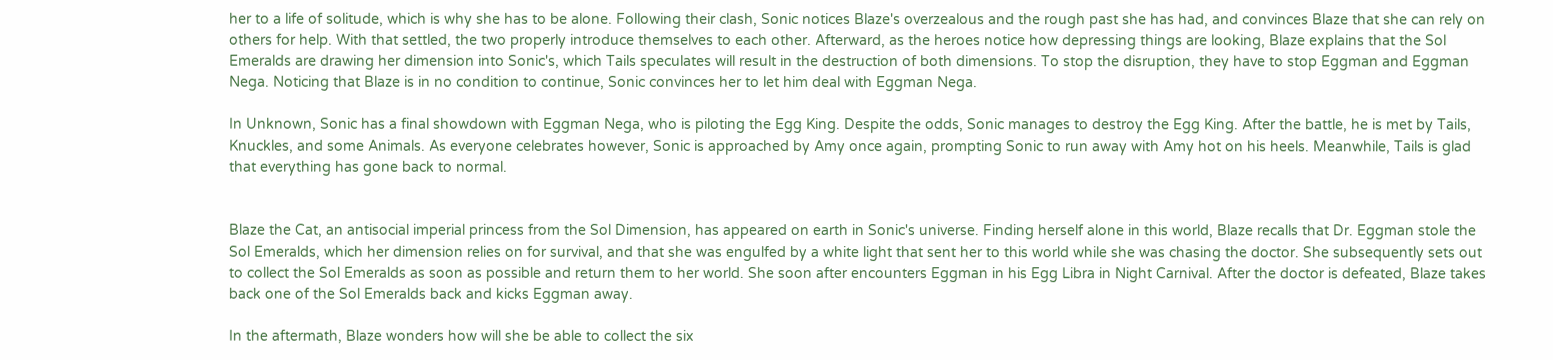her to a life of solitude, which is why she has to be alone. Following their clash, Sonic notices Blaze's overzealous and the rough past she has had, and convinces Blaze that she can rely on others for help. With that settled, the two properly introduce themselves to each other. Afterward, as the heroes notice how depressing things are looking, Blaze explains that the Sol Emeralds are drawing her dimension into Sonic's, which Tails speculates will result in the destruction of both dimensions. To stop the disruption, they have to stop Eggman and Eggman Nega. Noticing that Blaze is in no condition to continue, Sonic convinces her to let him deal with Eggman Nega.

In Unknown, Sonic has a final showdown with Eggman Nega, who is piloting the Egg King. Despite the odds, Sonic manages to destroy the Egg King. After the battle, he is met by Tails, Knuckles, and some Animals. As everyone celebrates however, Sonic is approached by Amy once again, prompting Sonic to run away with Amy hot on his heels. Meanwhile, Tails is glad that everything has gone back to normal.


Blaze the Cat, an antisocial imperial princess from the Sol Dimension, has appeared on earth in Sonic's universe. Finding herself alone in this world, Blaze recalls that Dr. Eggman stole the Sol Emeralds, which her dimension relies on for survival, and that she was engulfed by a white light that sent her to this world while she was chasing the doctor. She subsequently sets out to collect the Sol Emeralds as soon as possible and return them to her world. She soon after encounters Eggman in his Egg Libra in Night Carnival. After the doctor is defeated, Blaze takes back one of the Sol Emeralds back and kicks Eggman away.

In the aftermath, Blaze wonders how will she be able to collect the six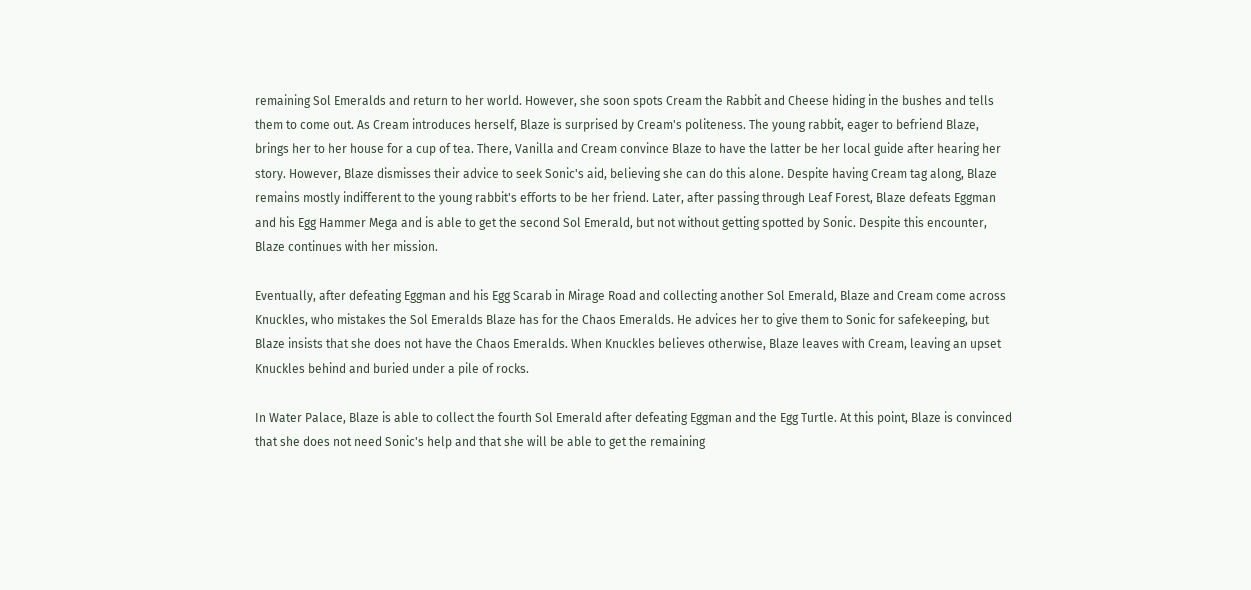remaining Sol Emeralds and return to her world. However, she soon spots Cream the Rabbit and Cheese hiding in the bushes and tells them to come out. As Cream introduces herself, Blaze is surprised by Cream's politeness. The young rabbit, eager to befriend Blaze, brings her to her house for a cup of tea. There, Vanilla and Cream convince Blaze to have the latter be her local guide after hearing her story. However, Blaze dismisses their advice to seek Sonic's aid, believing she can do this alone. Despite having Cream tag along, Blaze remains mostly indifferent to the young rabbit's efforts to be her friend. Later, after passing through Leaf Forest, Blaze defeats Eggman and his Egg Hammer Mega and is able to get the second Sol Emerald, but not without getting spotted by Sonic. Despite this encounter, Blaze continues with her mission.

Eventually, after defeating Eggman and his Egg Scarab in Mirage Road and collecting another Sol Emerald, Blaze and Cream come across Knuckles, who mistakes the Sol Emeralds Blaze has for the Chaos Emeralds. He advices her to give them to Sonic for safekeeping, but Blaze insists that she does not have the Chaos Emeralds. When Knuckles believes otherwise, Blaze leaves with Cream, leaving an upset Knuckles behind and buried under a pile of rocks.

In Water Palace, Blaze is able to collect the fourth Sol Emerald after defeating Eggman and the Egg Turtle. At this point, Blaze is convinced that she does not need Sonic's help and that she will be able to get the remaining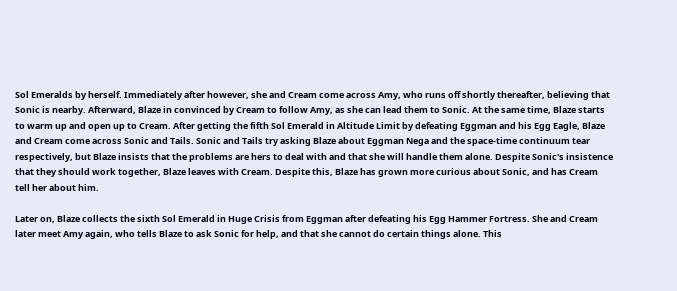Sol Emeralds by herself. Immediately after however, she and Cream come across Amy, who runs off shortly thereafter, believing that Sonic is nearby. Afterward, Blaze in convinced by Cream to follow Amy, as she can lead them to Sonic. At the same time, Blaze starts to warm up and open up to Cream. After getting the fifth Sol Emerald in Altitude Limit by defeating Eggman and his Egg Eagle, Blaze and Cream come across Sonic and Tails. Sonic and Tails try asking Blaze about Eggman Nega and the space-time continuum tear respectively, but Blaze insists that the problems are hers to deal with and that she will handle them alone. Despite Sonic's insistence that they should work together, Blaze leaves with Cream. Despite this, Blaze has grown more curious about Sonic, and has Cream tell her about him.

Later on, Blaze collects the sixth Sol Emerald in Huge Crisis from Eggman after defeating his Egg Hammer Fortress. She and Cream later meet Amy again, who tells Blaze to ask Sonic for help, and that she cannot do certain things alone. This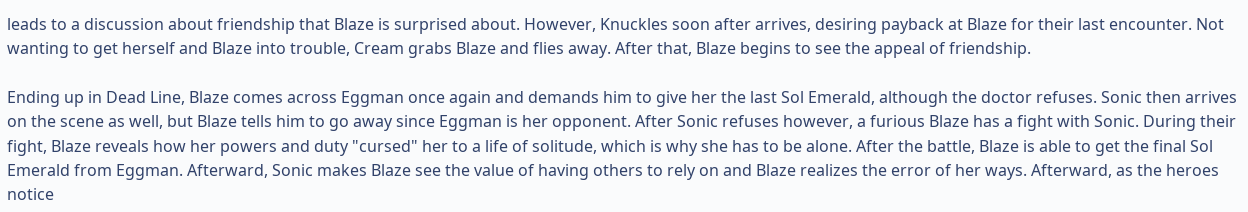leads to a discussion about friendship that Blaze is surprised about. However, Knuckles soon after arrives, desiring payback at Blaze for their last encounter. Not wanting to get herself and Blaze into trouble, Cream grabs Blaze and flies away. After that, Blaze begins to see the appeal of friendship.

Ending up in Dead Line, Blaze comes across Eggman once again and demands him to give her the last Sol Emerald, although the doctor refuses. Sonic then arrives on the scene as well, but Blaze tells him to go away since Eggman is her opponent. After Sonic refuses however, a furious Blaze has a fight with Sonic. During their fight, Blaze reveals how her powers and duty "cursed" her to a life of solitude, which is why she has to be alone. After the battle, Blaze is able to get the final Sol Emerald from Eggman. Afterward, Sonic makes Blaze see the value of having others to rely on and Blaze realizes the error of her ways. Afterward, as the heroes notice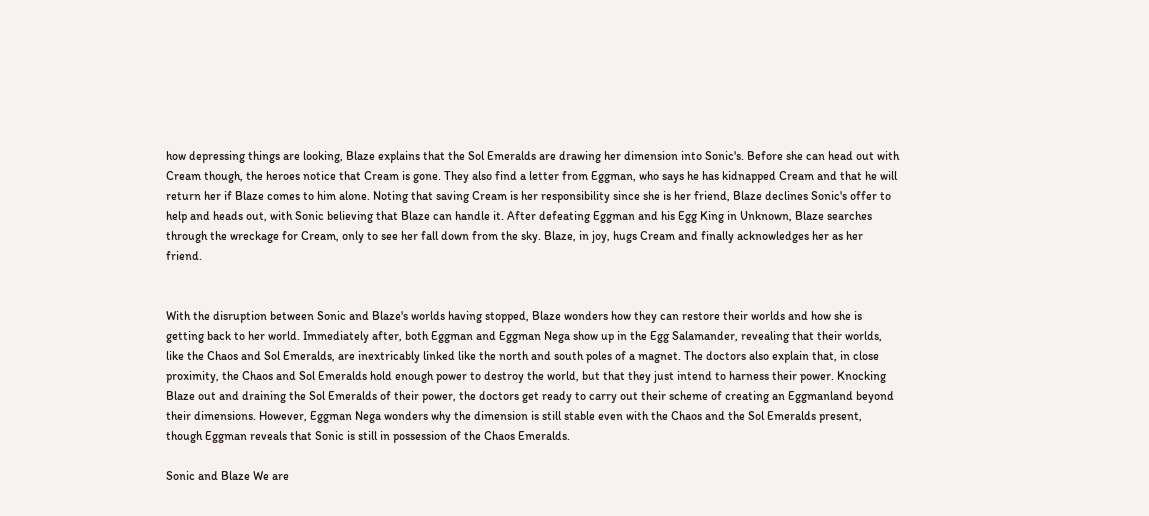how depressing things are looking, Blaze explains that the Sol Emeralds are drawing her dimension into Sonic's. Before she can head out with Cream though, the heroes notice that Cream is gone. They also find a letter from Eggman, who says he has kidnapped Cream and that he will return her if Blaze comes to him alone. Noting that saving Cream is her responsibility since she is her friend, Blaze declines Sonic's offer to help and heads out, with Sonic believing that Blaze can handle it. After defeating Eggman and his Egg King in Unknown, Blaze searches through the wreckage for Cream, only to see her fall down from the sky. Blaze, in joy, hugs Cream and finally acknowledges her as her friend.


With the disruption between Sonic and Blaze's worlds having stopped, Blaze wonders how they can restore their worlds and how she is getting back to her world. Immediately after, both Eggman and Eggman Nega show up in the Egg Salamander, revealing that their worlds, like the Chaos and Sol Emeralds, are inextricably linked like the north and south poles of a magnet. The doctors also explain that, in close proximity, the Chaos and Sol Emeralds hold enough power to destroy the world, but that they just intend to harness their power. Knocking Blaze out and draining the Sol Emeralds of their power, the doctors get ready to carry out their scheme of creating an Eggmanland beyond their dimensions. However, Eggman Nega wonders why the dimension is still stable even with the Chaos and the Sol Emeralds present, though Eggman reveals that Sonic is still in possession of the Chaos Emeralds.

Sonic and Blaze We are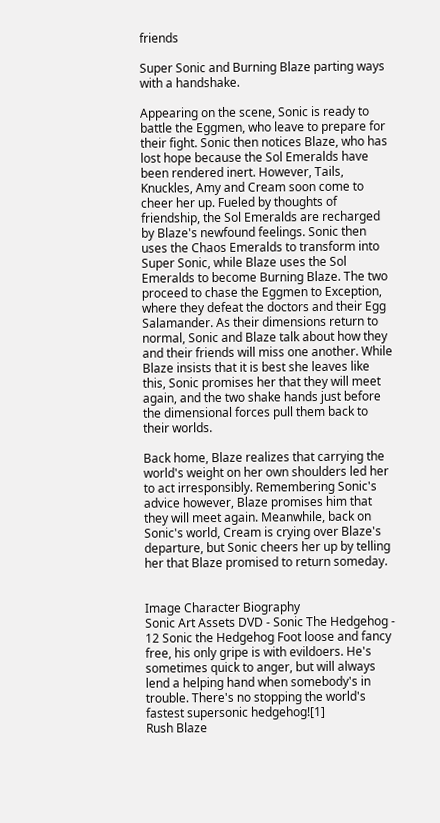friends

Super Sonic and Burning Blaze parting ways with a handshake.

Appearing on the scene, Sonic is ready to battle the Eggmen, who leave to prepare for their fight. Sonic then notices Blaze, who has lost hope because the Sol Emeralds have been rendered inert. However, Tails, Knuckles, Amy and Cream soon come to cheer her up. Fueled by thoughts of friendship, the Sol Emeralds are recharged by Blaze's newfound feelings. Sonic then uses the Chaos Emeralds to transform into Super Sonic, while Blaze uses the Sol Emeralds to become Burning Blaze. The two proceed to chase the Eggmen to Exception, where they defeat the doctors and their Egg Salamander. As their dimensions return to normal, Sonic and Blaze talk about how they and their friends will miss one another. While Blaze insists that it is best she leaves like this, Sonic promises her that they will meet again, and the two shake hands just before the dimensional forces pull them back to their worlds.

Back home, Blaze realizes that carrying the world's weight on her own shoulders led her to act irresponsibly. Remembering Sonic's advice however, Blaze promises him that they will meet again. Meanwhile, back on Sonic's world, Cream is crying over Blaze's departure, but Sonic cheers her up by telling her that Blaze promised to return someday.


Image Character Biography
Sonic Art Assets DVD - Sonic The Hedgehog - 12 Sonic the Hedgehog Foot loose and fancy free, his only gripe is with evildoers. He's sometimes quick to anger, but will always lend a helping hand when somebody's in trouble. There's no stopping the world's fastest supersonic hedgehog![1]
Rush Blaze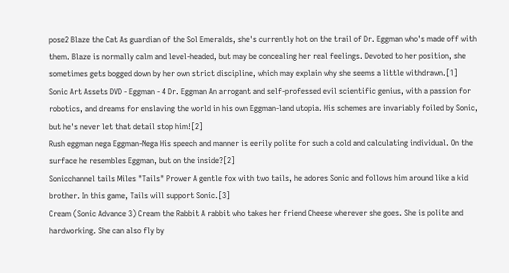pose2 Blaze the Cat As guardian of the Sol Emeralds, she's currently hot on the trail of Dr. Eggman who's made off with them. Blaze is normally calm and level-headed, but may be concealing her real feelings. Devoted to her position, she sometimes gets bogged down by her own strict discipline, which may explain why she seems a little withdrawn.[1]
Sonic Art Assets DVD - Eggman - 4 Dr. Eggman An arrogant and self-professed evil scientific genius, with a passion for robotics, and dreams for enslaving the world in his own Eggman-land utopia. His schemes are invariably foiled by Sonic, but he's never let that detail stop him![2]
Rush eggman nega Eggman-Nega His speech and manner is eerily polite for such a cold and calculating individual. On the surface he resembles Eggman, but on the inside?[2]
Sonicchannel tails Miles "Tails" Prower A gentle fox with two tails, he adores Sonic and follows him around like a kid brother. In this game, Tails will support Sonic.[3]
Cream (Sonic Advance 3) Cream the Rabbit A rabbit who takes her friend Cheese wherever she goes. She is polite and hardworking. She can also fly by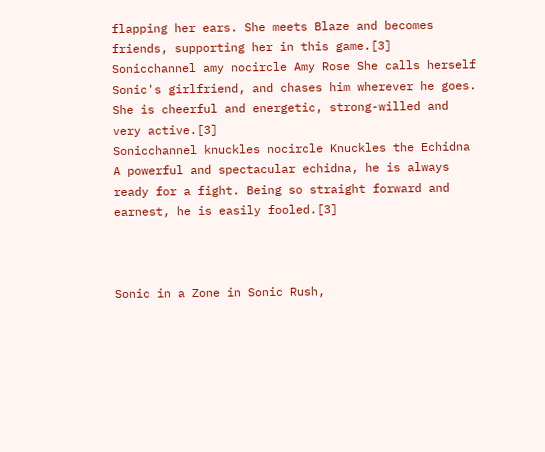flapping her ears. She meets Blaze and becomes friends, supporting her in this game.[3]
Sonicchannel amy nocircle Amy Rose She calls herself Sonic's girlfriend, and chases him wherever he goes. She is cheerful and energetic, strong-willed and very active.[3]
Sonicchannel knuckles nocircle Knuckles the Echidna A powerful and spectacular echidna, he is always ready for a fight. Being so straight forward and earnest, he is easily fooled.[3]



Sonic in a Zone in Sonic Rush,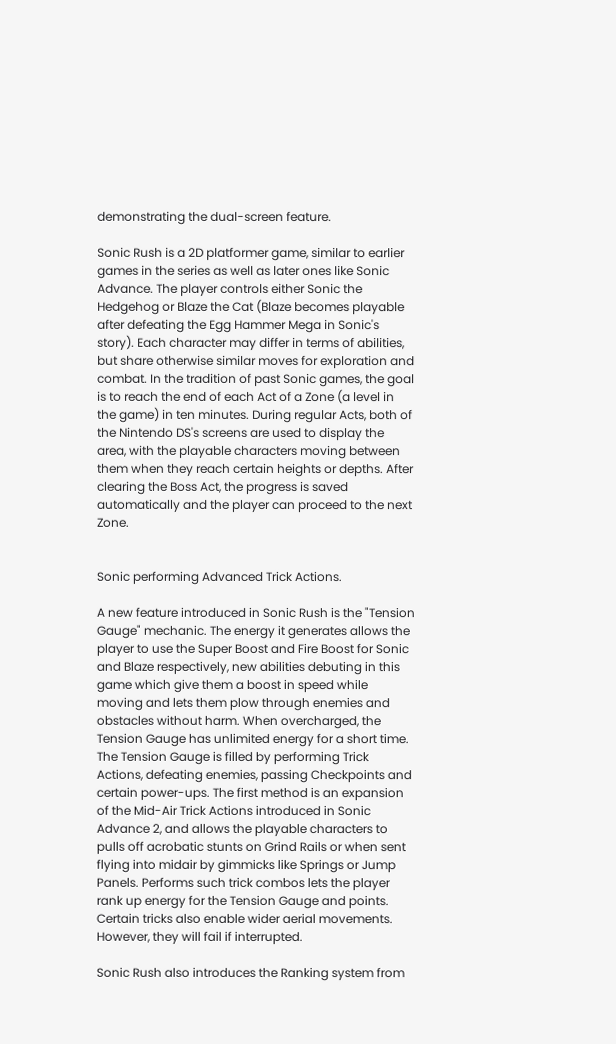demonstrating the dual-screen feature.

Sonic Rush is a 2D platformer game, similar to earlier games in the series as well as later ones like Sonic Advance. The player controls either Sonic the Hedgehog or Blaze the Cat (Blaze becomes playable after defeating the Egg Hammer Mega in Sonic's story). Each character may differ in terms of abilities, but share otherwise similar moves for exploration and combat. In the tradition of past Sonic games, the goal is to reach the end of each Act of a Zone (a level in the game) in ten minutes. During regular Acts, both of the Nintendo DS's screens are used to display the area, with the playable characters moving between them when they reach certain heights or depths. After clearing the Boss Act, the progress is saved automatically and the player can proceed to the next Zone.


Sonic performing Advanced Trick Actions.

A new feature introduced in Sonic Rush is the "Tension Gauge" mechanic. The energy it generates allows the player to use the Super Boost and Fire Boost for Sonic and Blaze respectively, new abilities debuting in this game which give them a boost in speed while moving and lets them plow through enemies and obstacles without harm. When overcharged, the Tension Gauge has unlimited energy for a short time. The Tension Gauge is filled by performing Trick Actions, defeating enemies, passing Checkpoints and certain power-ups. The first method is an expansion of the Mid-Air Trick Actions introduced in Sonic Advance 2, and allows the playable characters to pulls off acrobatic stunts on Grind Rails or when sent flying into midair by gimmicks like Springs or Jump Panels. Performs such trick combos lets the player rank up energy for the Tension Gauge and points. Certain tricks also enable wider aerial movements. However, they will fail if interrupted.

Sonic Rush also introduces the Ranking system from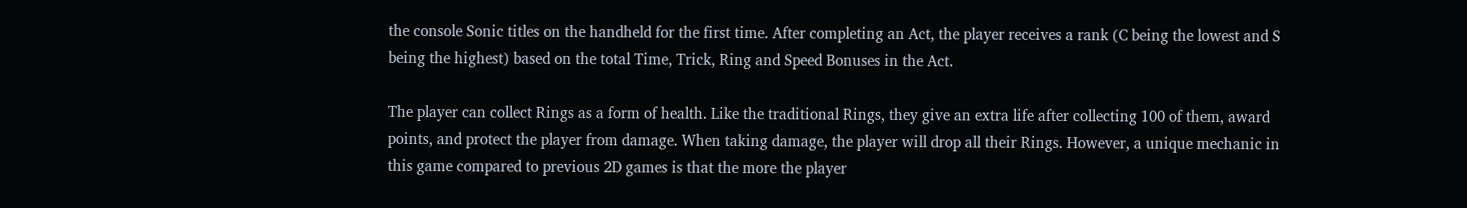the console Sonic titles on the handheld for the first time. After completing an Act, the player receives a rank (C being the lowest and S being the highest) based on the total Time, Trick, Ring and Speed Bonuses in the Act.

The player can collect Rings as a form of health. Like the traditional Rings, they give an extra life after collecting 100 of them, award points, and protect the player from damage. When taking damage, the player will drop all their Rings. However, a unique mechanic in this game compared to previous 2D games is that the more the player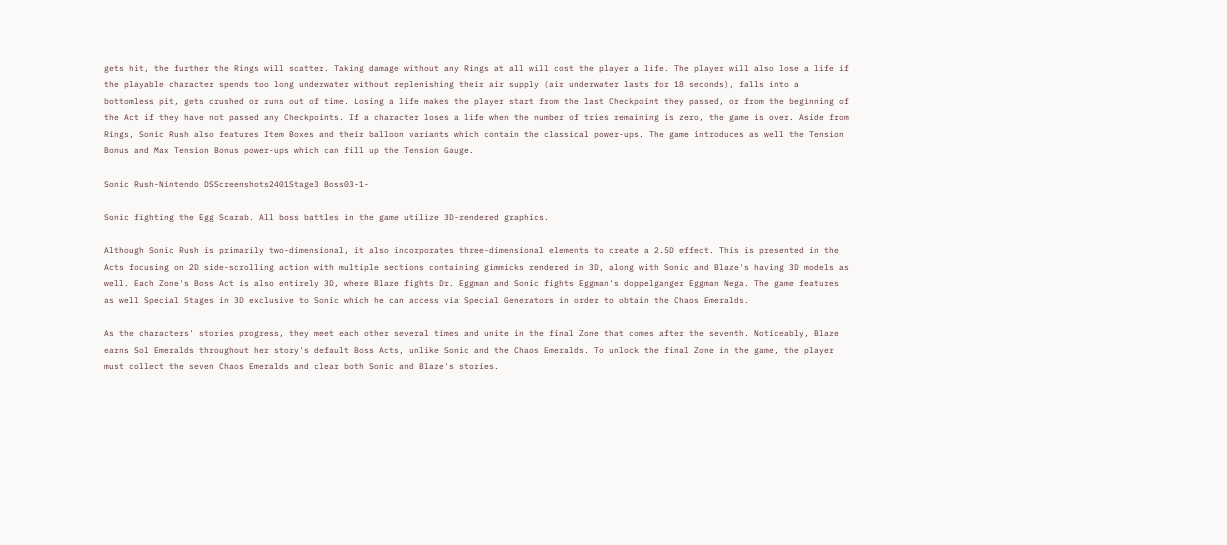gets hit, the further the Rings will scatter. Taking damage without any Rings at all will cost the player a life. The player will also lose a life if the playable character spends too long underwater without replenishing their air supply (air underwater lasts for 18 seconds), falls into a bottomless pit, gets crushed or runs out of time. Losing a life makes the player start from the last Checkpoint they passed, or from the beginning of the Act if they have not passed any Checkpoints. If a character loses a life when the number of tries remaining is zero, the game is over. Aside from Rings, Sonic Rush also features Item Boxes and their balloon variants which contain the classical power-ups. The game introduces as well the Tension Bonus and Max Tension Bonus power-ups which can fill up the Tension Gauge.

Sonic Rush-Nintendo DSScreenshots2401Stage3 Boss03-1-

Sonic fighting the Egg Scarab. All boss battles in the game utilize 3D-rendered graphics.

Although Sonic Rush is primarily two-dimensional, it also incorporates three-dimensional elements to create a 2.5D effect. This is presented in the Acts focusing on 2D side-scrolling action with multiple sections containing gimmicks rendered in 3D, along with Sonic and Blaze's having 3D models as well. Each Zone's Boss Act is also entirely 3D, where Blaze fights Dr. Eggman and Sonic fights Eggman's doppelganger Eggman Nega. The game features as well Special Stages in 3D exclusive to Sonic which he can access via Special Generators in order to obtain the Chaos Emeralds.

As the characters' stories progress, they meet each other several times and unite in the final Zone that comes after the seventh. Noticeably, Blaze earns Sol Emeralds throughout her story's default Boss Acts, unlike Sonic and the Chaos Emeralds. To unlock the final Zone in the game, the player must collect the seven Chaos Emeralds and clear both Sonic and Blaze's stories.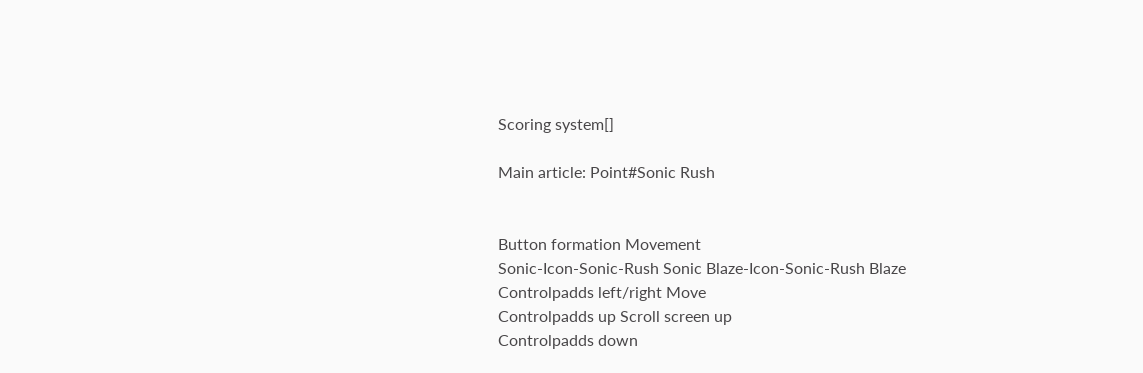Scoring system[]

Main article: Point#Sonic Rush


Button formation Movement
Sonic-Icon-Sonic-Rush Sonic Blaze-Icon-Sonic-Rush Blaze
Controlpadds left/right Move
Controlpadds up Scroll screen up
Controlpadds down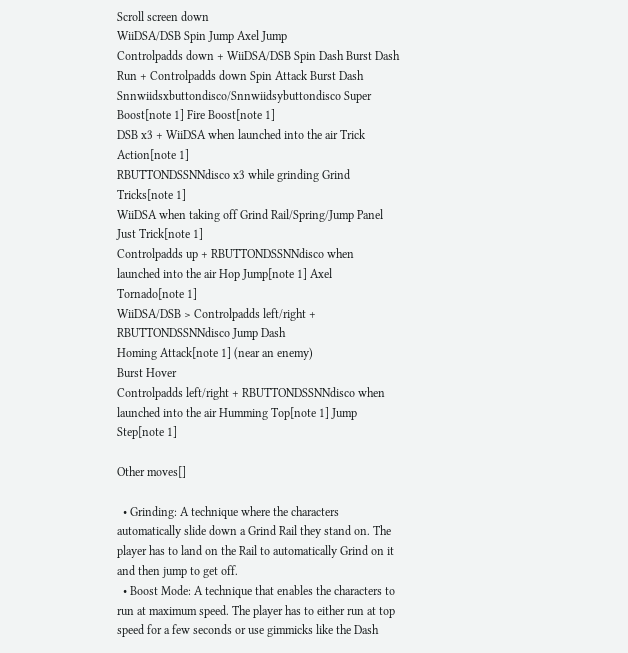Scroll screen down
WiiDSA/DSB Spin Jump Axel Jump
Controlpadds down + WiiDSA/DSB Spin Dash Burst Dash
Run + Controlpadds down Spin Attack Burst Dash
Snnwiidsxbuttondisco/Snnwiidsybuttondisco Super Boost[note 1] Fire Boost[note 1]
DSB x3 + WiiDSA when launched into the air Trick Action[note 1]
RBUTTONDSSNNdisco x3 while grinding Grind Tricks[note 1]
WiiDSA when taking off Grind Rail/Spring/Jump Panel Just Trick[note 1]
Controlpadds up + RBUTTONDSSNNdisco when launched into the air Hop Jump[note 1] Axel Tornado[note 1]
WiiDSA/DSB > Controlpadds left/right + RBUTTONDSSNNdisco Jump Dash
Homing Attack[note 1] (near an enemy)
Burst Hover
Controlpadds left/right + RBUTTONDSSNNdisco when launched into the air Humming Top[note 1] Jump Step[note 1]

Other moves[]

  • Grinding: A technique where the characters automatically slide down a Grind Rail they stand on. The player has to land on the Rail to automatically Grind on it and then jump to get off.
  • Boost Mode: A technique that enables the characters to run at maximum speed. The player has to either run at top speed for a few seconds or use gimmicks like the Dash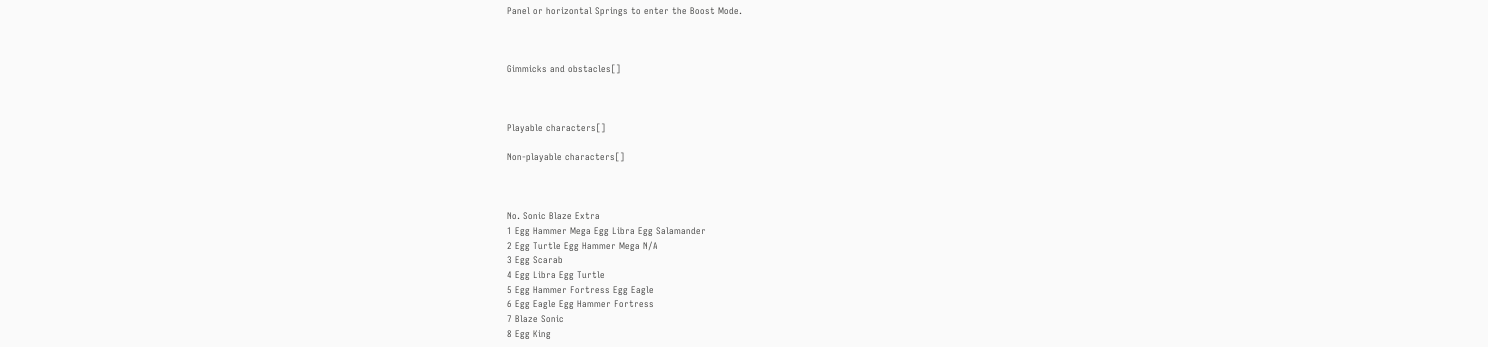Panel or horizontal Springs to enter the Boost Mode.



Gimmicks and obstacles[]



Playable characters[]

Non-playable characters[]



No. Sonic Blaze Extra
1 Egg Hammer Mega Egg Libra Egg Salamander
2 Egg Turtle Egg Hammer Mega N/A
3 Egg Scarab
4 Egg Libra Egg Turtle
5 Egg Hammer Fortress Egg Eagle
6 Egg Eagle Egg Hammer Fortress
7 Blaze Sonic
8 Egg King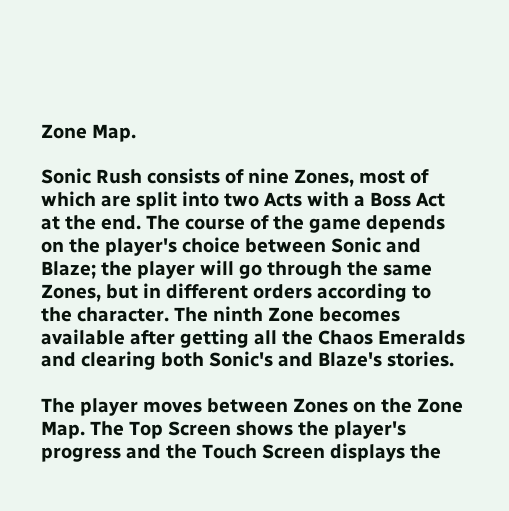Zone Map.

Sonic Rush consists of nine Zones, most of which are split into two Acts with a Boss Act at the end. The course of the game depends on the player's choice between Sonic and Blaze; the player will go through the same Zones, but in different orders according to the character. The ninth Zone becomes available after getting all the Chaos Emeralds and clearing both Sonic's and Blaze's stories.

The player moves between Zones on the Zone Map. The Top Screen shows the player's progress and the Touch Screen displays the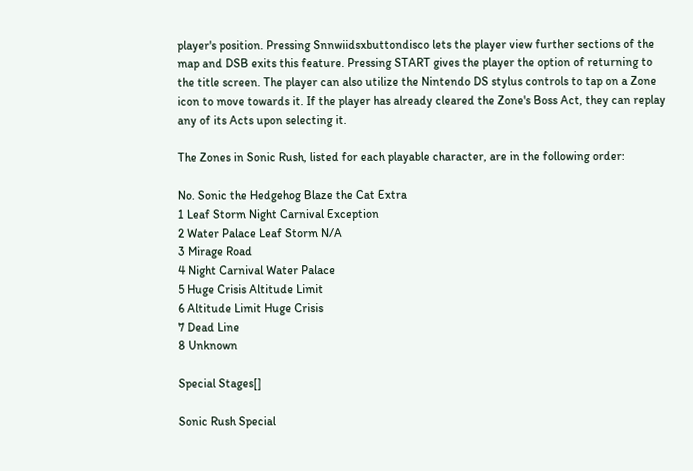player's position. Pressing Snnwiidsxbuttondisco lets the player view further sections of the map and DSB exits this feature. Pressing START gives the player the option of returning to the title screen. The player can also utilize the Nintendo DS stylus controls to tap on a Zone icon to move towards it. If the player has already cleared the Zone's Boss Act, they can replay any of its Acts upon selecting it.

The Zones in Sonic Rush, listed for each playable character, are in the following order:

No. Sonic the Hedgehog Blaze the Cat Extra
1 Leaf Storm Night Carnival Exception
2 Water Palace Leaf Storm N/A
3 Mirage Road
4 Night Carnival Water Palace
5 Huge Crisis Altitude Limit
6 Altitude Limit Huge Crisis
7 Dead Line
8 Unknown

Special Stages[]

Sonic Rush Special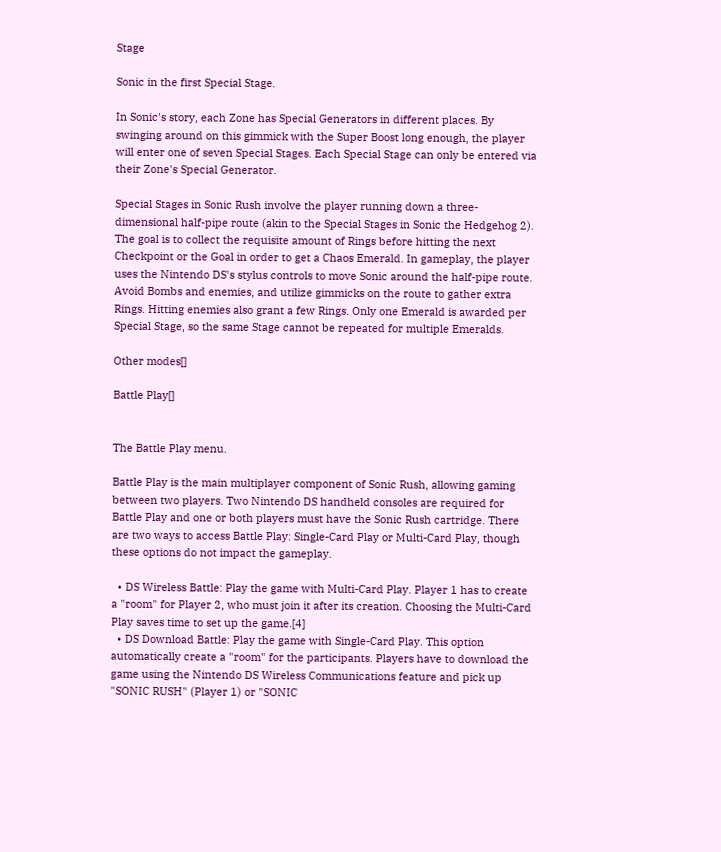Stage

Sonic in the first Special Stage.

In Sonic's story, each Zone has Special Generators in different places. By swinging around on this gimmick with the Super Boost long enough, the player will enter one of seven Special Stages. Each Special Stage can only be entered via their Zone's Special Generator.

Special Stages in Sonic Rush involve the player running down a three-dimensional half-pipe route (akin to the Special Stages in Sonic the Hedgehog 2). The goal is to collect the requisite amount of Rings before hitting the next Checkpoint or the Goal in order to get a Chaos Emerald. In gameplay, the player uses the Nintendo DS's stylus controls to move Sonic around the half-pipe route. Avoid Bombs and enemies, and utilize gimmicks on the route to gather extra Rings. Hitting enemies also grant a few Rings. Only one Emerald is awarded per Special Stage, so the same Stage cannot be repeated for multiple Emeralds.

Other modes[]

Battle Play[]


The Battle Play menu.

Battle Play is the main multiplayer component of Sonic Rush, allowing gaming between two players. Two Nintendo DS handheld consoles are required for Battle Play and one or both players must have the Sonic Rush cartridge. There are two ways to access Battle Play: Single-Card Play or Multi-Card Play, though these options do not impact the gameplay.

  • DS Wireless Battle: Play the game with Multi-Card Play. Player 1 has to create a "room" for Player 2, who must join it after its creation. Choosing the Multi-Card Play saves time to set up the game.[4]
  • DS Download Battle: Play the game with Single-Card Play. This option automatically create a "room" for the participants. Players have to download the game using the Nintendo DS Wireless Communications feature and pick up "SONIC RUSH" (Player 1) or "SONIC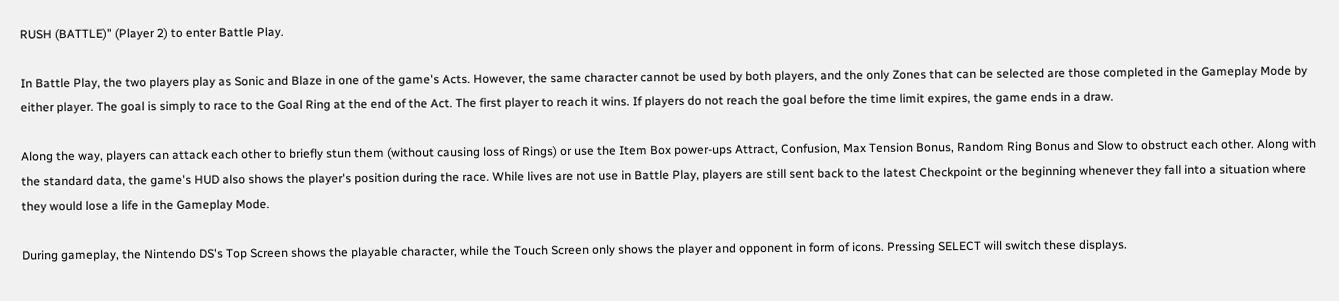RUSH (BATTLE)" (Player 2) to enter Battle Play.

In Battle Play, the two players play as Sonic and Blaze in one of the game's Acts. However, the same character cannot be used by both players, and the only Zones that can be selected are those completed in the Gameplay Mode by either player. The goal is simply to race to the Goal Ring at the end of the Act. The first player to reach it wins. If players do not reach the goal before the time limit expires, the game ends in a draw.

Along the way, players can attack each other to briefly stun them (without causing loss of Rings) or use the Item Box power-ups Attract, Confusion, Max Tension Bonus, Random Ring Bonus and Slow to obstruct each other. Along with the standard data, the game's HUD also shows the player's position during the race. While lives are not use in Battle Play, players are still sent back to the latest Checkpoint or the beginning whenever they fall into a situation where they would lose a life in the Gameplay Mode.

During gameplay, the Nintendo DS's Top Screen shows the playable character, while the Touch Screen only shows the player and opponent in form of icons. Pressing SELECT will switch these displays.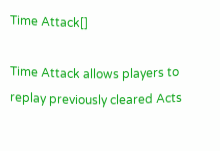Time Attack[]

Time Attack allows players to replay previously cleared Acts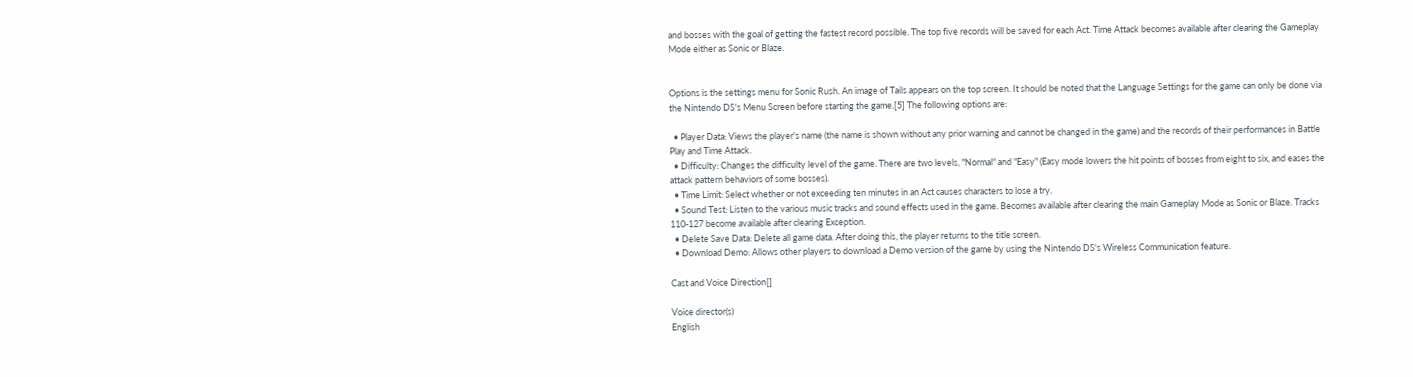and bosses with the goal of getting the fastest record possible. The top five records will be saved for each Act. Time Attack becomes available after clearing the Gameplay Mode either as Sonic or Blaze.


Options is the settings menu for Sonic Rush. An image of Tails appears on the top screen. It should be noted that the Language Settings for the game can only be done via the Nintendo DS's Menu Screen before starting the game.[5] The following options are:

  • Player Data: Views the player's name (the name is shown without any prior warning and cannot be changed in the game) and the records of their performances in Battle Play and Time Attack.
  • Difficulty: Changes the difficulty level of the game. There are two levels, "Normal" and "Easy" (Easy mode lowers the hit points of bosses from eight to six, and eases the attack pattern behaviors of some bosses).
  • Time Limit: Select whether or not exceeding ten minutes in an Act causes characters to lose a try.
  • Sound Test: Listen to the various music tracks and sound effects used in the game. Becomes available after clearing the main Gameplay Mode as Sonic or Blaze. Tracks 110-127 become available after clearing Exception.
  • Delete Save Data: Delete all game data. After doing this, the player returns to the title screen.
  • Download Demo: Allows other players to download a Demo version of the game by using the Nintendo DS's Wireless Communication feature.

Cast and Voice Direction[]

Voice director(s)
English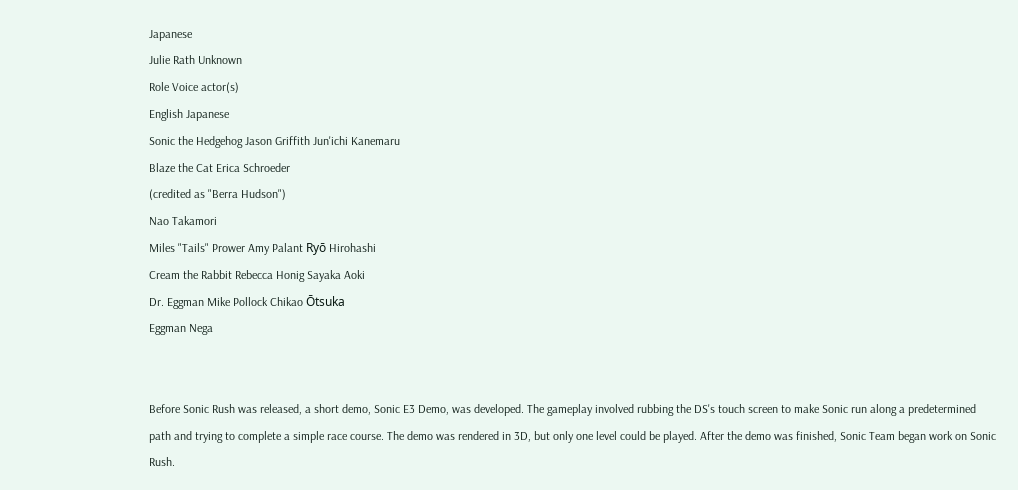Japanese
Julie Rath Unknown
Role Voice actor(s)
English Japanese
Sonic the Hedgehog Jason Griffith Jun'ichi Kanemaru
Blaze the Cat Erica Schroeder
(credited as "Berra Hudson")
Nao Takamori
Miles "Tails" Prower Amy Palant Ryō Hirohashi
Cream the Rabbit Rebecca Honig Sayaka Aoki
Dr. Eggman Mike Pollock Chikao Ōtsuka
Eggman Nega


Before Sonic Rush was released, a short demo, Sonic E3 Demo, was developed. The gameplay involved rubbing the DS's touch screen to make Sonic run along a predetermined path and trying to complete a simple race course. The demo was rendered in 3D, but only one level could be played. After the demo was finished, Sonic Team began work on Sonic Rush.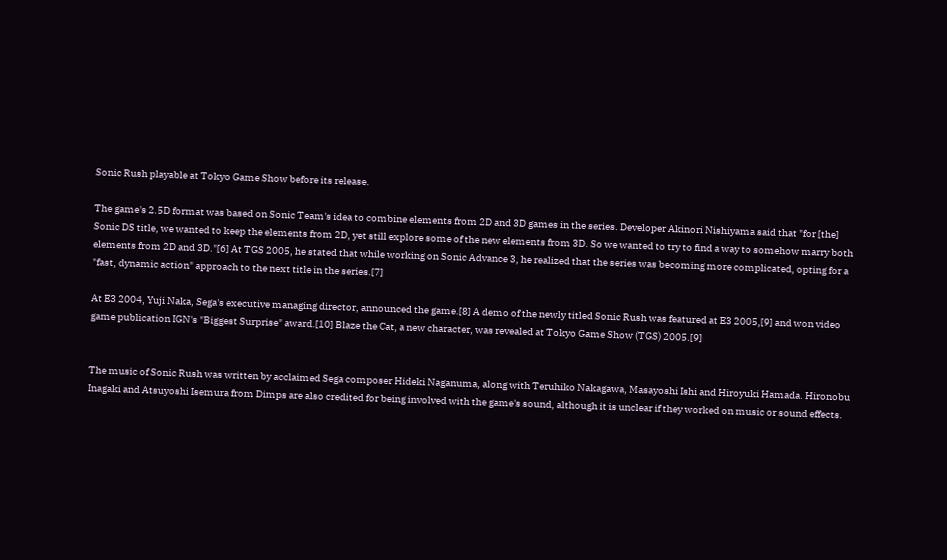Sonic Rush playable at Tokyo Game Show before its release.

The game's 2.5D format was based on Sonic Team's idea to combine elements from 2D and 3D games in the series. Developer Akinori Nishiyama said that "for [the] Sonic DS title, we wanted to keep the elements from 2D, yet still explore some of the new elements from 3D. So we wanted to try to find a way to somehow marry both elements from 2D and 3D."[6] At TGS 2005, he stated that while working on Sonic Advance 3, he realized that the series was becoming more complicated, opting for a "fast, dynamic action" approach to the next title in the series.[7]

At E3 2004, Yuji Naka, Sega's executive managing director, announced the game.[8] A demo of the newly titled Sonic Rush was featured at E3 2005,[9] and won video game publication IGN's "Biggest Surprise" award.[10] Blaze the Cat, a new character, was revealed at Tokyo Game Show (TGS) 2005.[9]


The music of Sonic Rush was written by acclaimed Sega composer Hideki Naganuma, along with Teruhiko Nakagawa, Masayoshi Ishi and Hiroyuki Hamada. Hironobu Inagaki and Atsuyoshi Isemura from Dimps are also credited for being involved with the game's sound, although it is unclear if they worked on music or sound effects.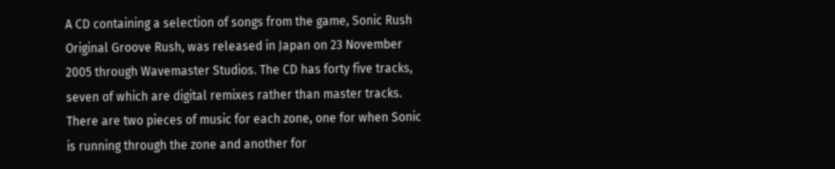A CD containing a selection of songs from the game, Sonic Rush Original Groove Rush, was released in Japan on 23 November 2005 through Wavemaster Studios. The CD has forty five tracks, seven of which are digital remixes rather than master tracks. There are two pieces of music for each zone, one for when Sonic is running through the zone and another for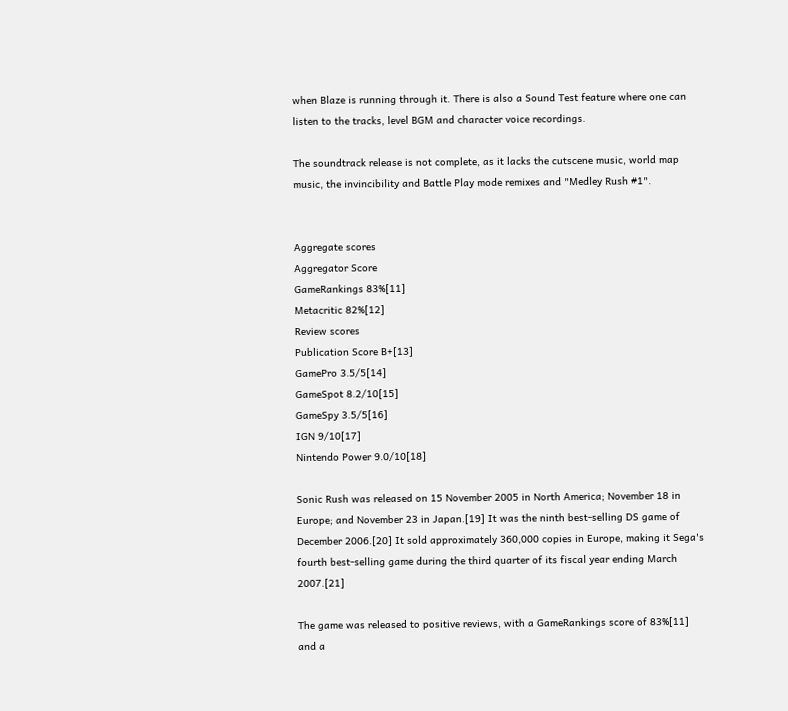when Blaze is running through it. There is also a Sound Test feature where one can listen to the tracks, level BGM and character voice recordings.

The soundtrack release is not complete, as it lacks the cutscene music, world map music, the invincibility and Battle Play mode remixes and "Medley Rush #1".


Aggregate scores
Aggregator Score
GameRankings 83%[11]
Metacritic 82%[12]
Review scores
Publication Score B+[13]
GamePro 3.5/5[14]
GameSpot 8.2/10[15]
GameSpy 3.5/5[16]
IGN 9/10[17]
Nintendo Power 9.0/10[18]

Sonic Rush was released on 15 November 2005 in North America; November 18 in Europe; and November 23 in Japan.[19] It was the ninth best-selling DS game of December 2006.[20] It sold approximately 360,000 copies in Europe, making it Sega's fourth best-selling game during the third quarter of its fiscal year ending March 2007.[21]

The game was released to positive reviews, with a GameRankings score of 83%[11] and a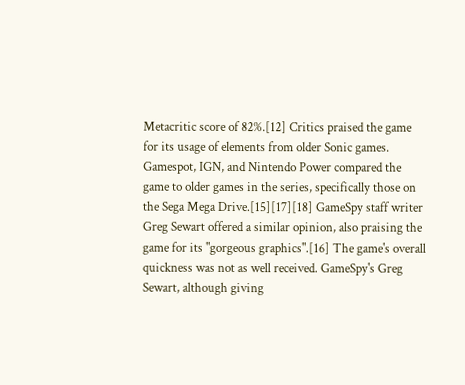Metacritic score of 82%.[12] Critics praised the game for its usage of elements from older Sonic games. Gamespot, IGN, and Nintendo Power compared the game to older games in the series, specifically those on the Sega Mega Drive.[15][17][18] GameSpy staff writer Greg Sewart offered a similar opinion, also praising the game for its "gorgeous graphics".[16] The game's overall quickness was not as well received. GameSpy's Greg Sewart, although giving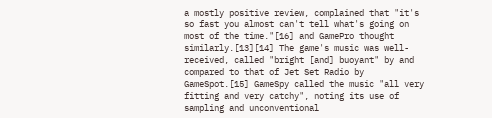a mostly positive review, complained that "it's so fast you almost can't tell what's going on most of the time."[16] and GamePro thought similarly.[13][14] The game's music was well-received, called "bright [and] buoyant" by and compared to that of Jet Set Radio by GameSpot.[15] GameSpy called the music "all very fitting and very catchy", noting its use of sampling and unconventional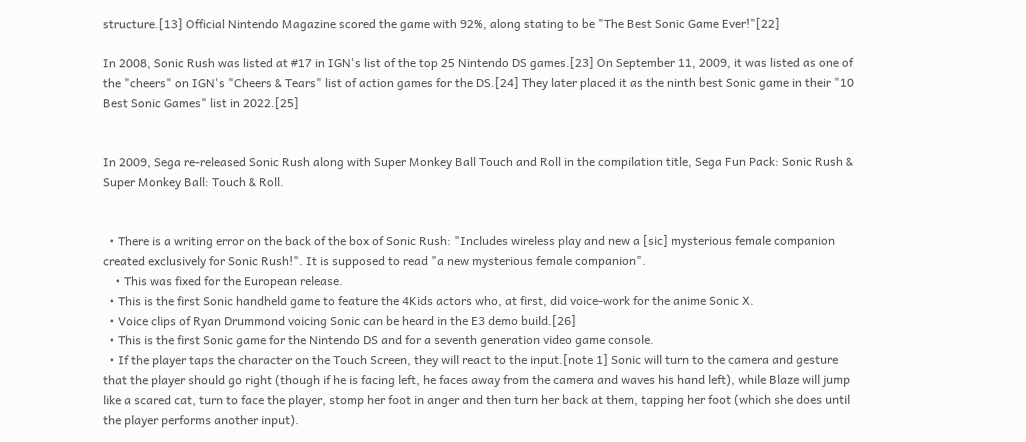structure.[13] Official Nintendo Magazine scored the game with 92%, along stating to be "The Best Sonic Game Ever!"[22]

In 2008, Sonic Rush was listed at #17 in IGN's list of the top 25 Nintendo DS games.[23] On September 11, 2009, it was listed as one of the "cheers" on IGN's "Cheers & Tears" list of action games for the DS.[24] They later placed it as the ninth best Sonic game in their "10 Best Sonic Games" list in 2022.[25]


In 2009, Sega re-released Sonic Rush along with Super Monkey Ball Touch and Roll in the compilation title, Sega Fun Pack: Sonic Rush & Super Monkey Ball: Touch & Roll.


  • There is a writing error on the back of the box of Sonic Rush: "Includes wireless play and new a [sic] mysterious female companion created exclusively for Sonic Rush!". It is supposed to read "a new mysterious female companion".
    • This was fixed for the European release.
  • This is the first Sonic handheld game to feature the 4Kids actors who, at first, did voice-work for the anime Sonic X.
  • Voice clips of Ryan Drummond voicing Sonic can be heard in the E3 demo build.[26]
  • This is the first Sonic game for the Nintendo DS and for a seventh generation video game console.
  • If the player taps the character on the Touch Screen, they will react to the input.[note 1] Sonic will turn to the camera and gesture that the player should go right (though if he is facing left, he faces away from the camera and waves his hand left), while Blaze will jump like a scared cat, turn to face the player, stomp her foot in anger and then turn her back at them, tapping her foot (which she does until the player performs another input).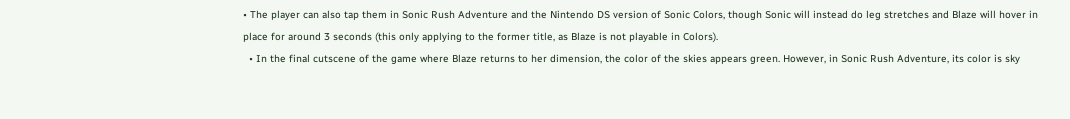• The player can also tap them in Sonic Rush Adventure and the Nintendo DS version of Sonic Colors, though Sonic will instead do leg stretches and Blaze will hover in place for around 3 seconds (this only applying to the former title, as Blaze is not playable in Colors).
  • In the final cutscene of the game where Blaze returns to her dimension, the color of the skies appears green. However, in Sonic Rush Adventure, its color is sky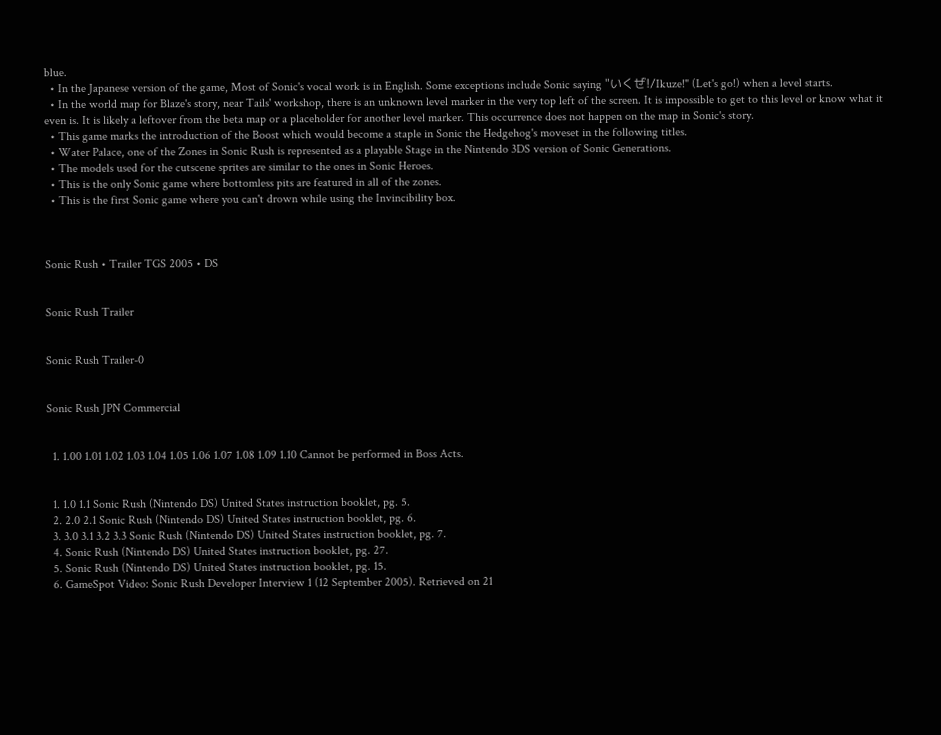blue.
  • In the Japanese version of the game, Most of Sonic's vocal work is in English. Some exceptions include Sonic saying "いくぜ!/Ikuze!" (Let's go!) when a level starts.
  • In the world map for Blaze's story, near Tails' workshop, there is an unknown level marker in the very top left of the screen. It is impossible to get to this level or know what it even is. It is likely a leftover from the beta map or a placeholder for another level marker. This occurrence does not happen on the map in Sonic's story.
  • This game marks the introduction of the Boost which would become a staple in Sonic the Hedgehog's moveset in the following titles.
  • Water Palace, one of the Zones in Sonic Rush is represented as a playable Stage in the Nintendo 3DS version of Sonic Generations.
  • The models used for the cutscene sprites are similar to the ones in Sonic Heroes.
  • This is the only Sonic game where bottomless pits are featured in all of the zones.
  • This is the first Sonic game where you can't drown while using the Invincibility box.



Sonic Rush • Trailer TGS 2005 • DS


Sonic Rush Trailer


Sonic Rush Trailer-0


Sonic Rush JPN Commercial


  1. 1.00 1.01 1.02 1.03 1.04 1.05 1.06 1.07 1.08 1.09 1.10 Cannot be performed in Boss Acts.


  1. 1.0 1.1 Sonic Rush (Nintendo DS) United States instruction booklet, pg. 5.
  2. 2.0 2.1 Sonic Rush (Nintendo DS) United States instruction booklet, pg. 6.
  3. 3.0 3.1 3.2 3.3 Sonic Rush (Nintendo DS) United States instruction booklet, pg. 7.
  4. Sonic Rush (Nintendo DS) United States instruction booklet, pg. 27.
  5. Sonic Rush (Nintendo DS) United States instruction booklet, pg. 15.
  6. GameSpot Video: Sonic Rush Developer Interview 1 (12 September 2005). Retrieved on 21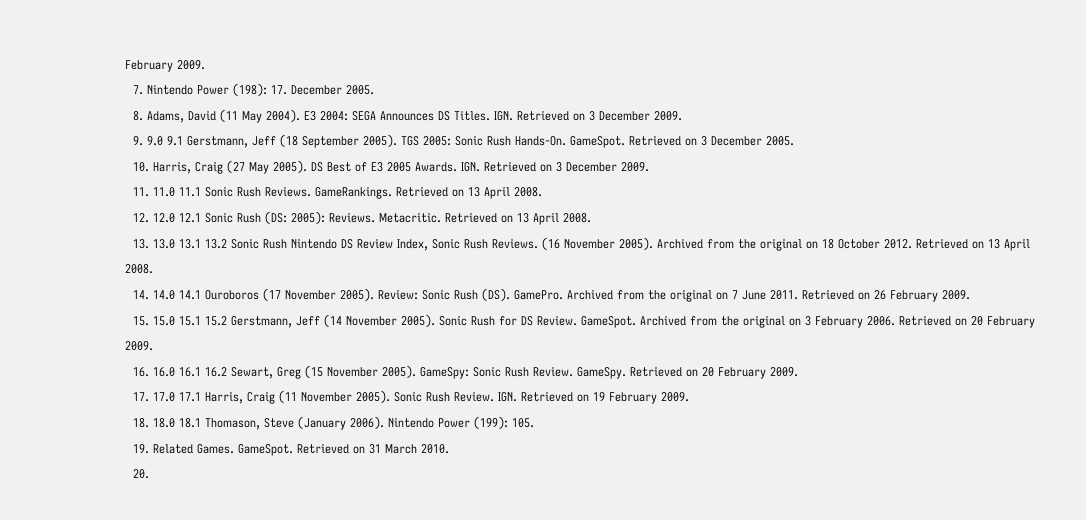February 2009.
  7. Nintendo Power (198): 17. December 2005.
  8. Adams, David (11 May 2004). E3 2004: SEGA Announces DS Titles. IGN. Retrieved on 3 December 2009.
  9. 9.0 9.1 Gerstmann, Jeff (18 September 2005). TGS 2005: Sonic Rush Hands-On. GameSpot. Retrieved on 3 December 2005.
  10. Harris, Craig (27 May 2005). DS Best of E3 2005 Awards. IGN. Retrieved on 3 December 2009.
  11. 11.0 11.1 Sonic Rush Reviews. GameRankings. Retrieved on 13 April 2008.
  12. 12.0 12.1 Sonic Rush (DS: 2005): Reviews. Metacritic. Retrieved on 13 April 2008.
  13. 13.0 13.1 13.2 Sonic Rush Nintendo DS Review Index, Sonic Rush Reviews. (16 November 2005). Archived from the original on 18 October 2012. Retrieved on 13 April 2008.
  14. 14.0 14.1 Ouroboros (17 November 2005). Review: Sonic Rush (DS). GamePro. Archived from the original on 7 June 2011. Retrieved on 26 February 2009.
  15. 15.0 15.1 15.2 Gerstmann, Jeff (14 November 2005). Sonic Rush for DS Review. GameSpot. Archived from the original on 3 February 2006. Retrieved on 20 February 2009.
  16. 16.0 16.1 16.2 Sewart, Greg (15 November 2005). GameSpy: Sonic Rush Review. GameSpy. Retrieved on 20 February 2009.
  17. 17.0 17.1 Harris, Craig (11 November 2005). Sonic Rush Review. IGN. Retrieved on 19 February 2009.
  18. 18.0 18.1 Thomason, Steve (January 2006). Nintendo Power (199): 105.
  19. Related Games. GameSpot. Retrieved on 31 March 2010.
  20.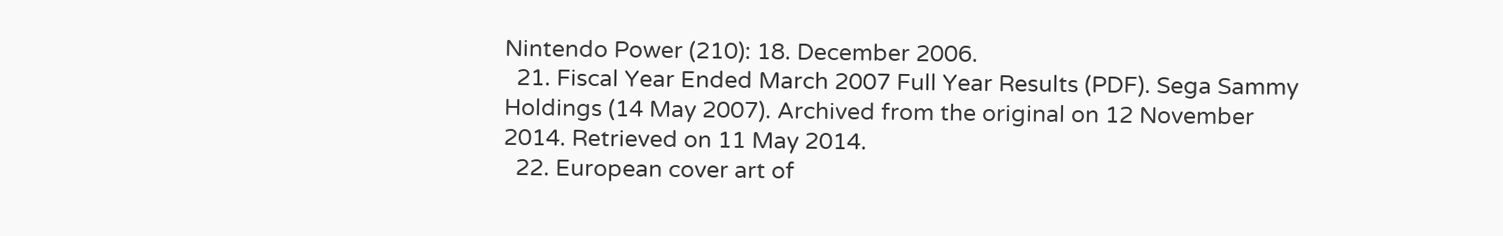Nintendo Power (210): 18. December 2006.
  21. Fiscal Year Ended March 2007 Full Year Results (PDF). Sega Sammy Holdings (14 May 2007). Archived from the original on 12 November 2014. Retrieved on 11 May 2014.
  22. European cover art of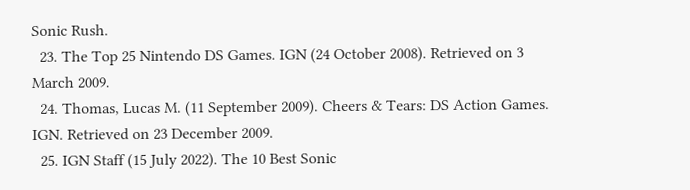Sonic Rush.
  23. The Top 25 Nintendo DS Games. IGN (24 October 2008). Retrieved on 3 March 2009.
  24. Thomas, Lucas M. (11 September 2009). Cheers & Tears: DS Action Games. IGN. Retrieved on 23 December 2009.
  25. IGN Staff (15 July 2022). The 10 Best Sonic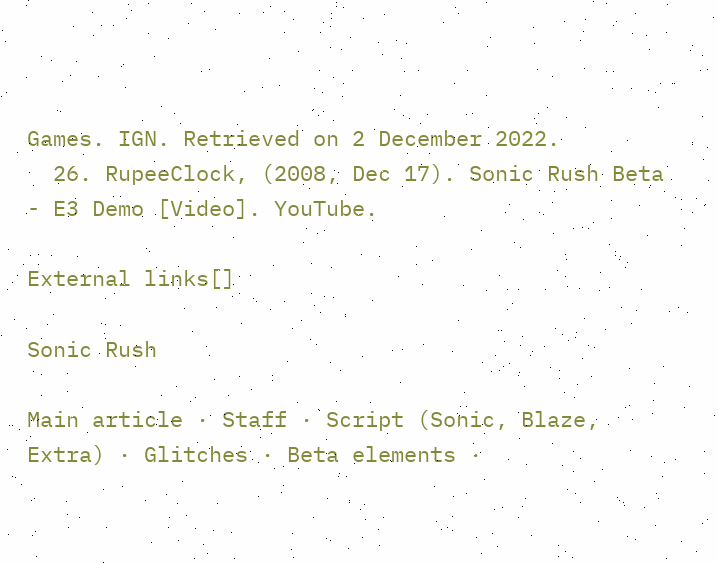Games. IGN. Retrieved on 2 December 2022.
  26. RupeeClock, (2008, Dec 17). Sonic Rush Beta - E3 Demo [Video]. YouTube.

External links[]

Sonic Rush

Main article · Staff · Script (Sonic, Blaze, Extra) · Glitches · Beta elements ·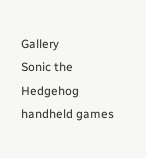Gallery
Sonic the Hedgehog handheld games